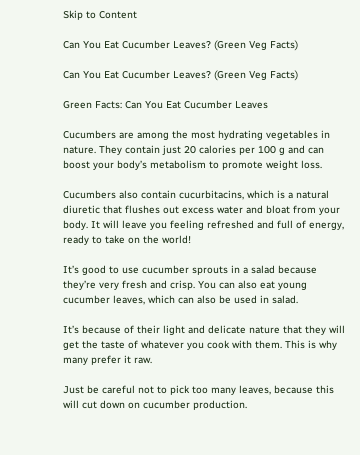Skip to Content

Can You Eat Cucumber Leaves? (Green Veg Facts)

Can You Eat Cucumber Leaves? (Green Veg Facts)

Green Facts: Can You Eat Cucumber Leaves

Cucumbers are among the most hydrating vegetables in nature. They contain just 20 calories per 100 g and can boost your body’s metabolism to promote weight loss.

Cucumbers also contain cucurbitacins, which is a natural diuretic that flushes out excess water and bloat from your body. It will leave you feeling refreshed and full of energy, ready to take on the world!

It’s good to use cucumber sprouts in a salad because they’re very fresh and crisp. You can also eat young cucumber leaves, which can also be used in salad.

It’s because of their light and delicate nature that they will get the taste of whatever you cook with them. This is why many prefer it raw.

Just be careful not to pick too many leaves, because this will cut down on cucumber production.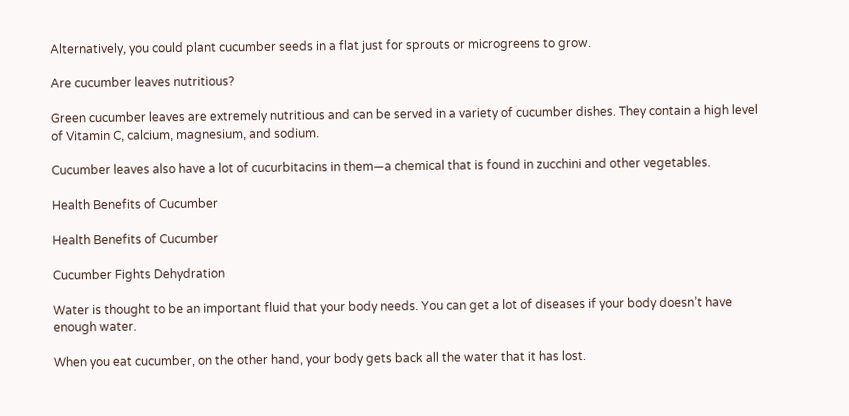Alternatively, you could plant cucumber seeds in a flat just for sprouts or microgreens to grow.

Are cucumber leaves nutritious?

Green cucumber leaves are extremely nutritious and can be served in a variety of cucumber dishes. They contain a high level of Vitamin C, calcium, magnesium, and sodium.

Cucumber leaves also have a lot of cucurbitacins in them—a chemical that is found in zucchini and other vegetables.

Health Benefits of Cucumber

Health Benefits of Cucumber

Cucumber Fights Dehydration

Water is thought to be an important fluid that your body needs. You can get a lot of diseases if your body doesn’t have enough water.

When you eat cucumber, on the other hand, your body gets back all the water that it has lost.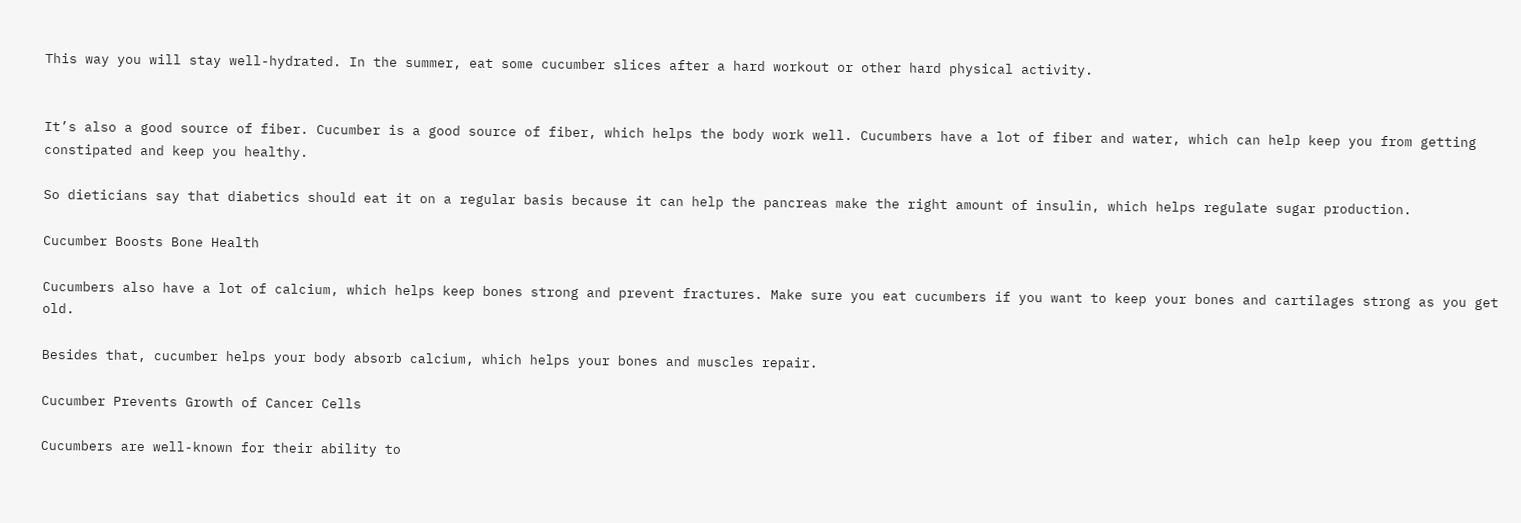This way you will stay well-hydrated. In the summer, eat some cucumber slices after a hard workout or other hard physical activity.


It’s also a good source of fiber. Cucumber is a good source of fiber, which helps the body work well. Cucumbers have a lot of fiber and water, which can help keep you from getting constipated and keep you healthy.

So dieticians say that diabetics should eat it on a regular basis because it can help the pancreas make the right amount of insulin, which helps regulate sugar production.

Cucumber Boosts Bone Health

Cucumbers also have a lot of calcium, which helps keep bones strong and prevent fractures. Make sure you eat cucumbers if you want to keep your bones and cartilages strong as you get old.

Besides that, cucumber helps your body absorb calcium, which helps your bones and muscles repair.

Cucumber Prevents Growth of Cancer Cells

Cucumbers are well-known for their ability to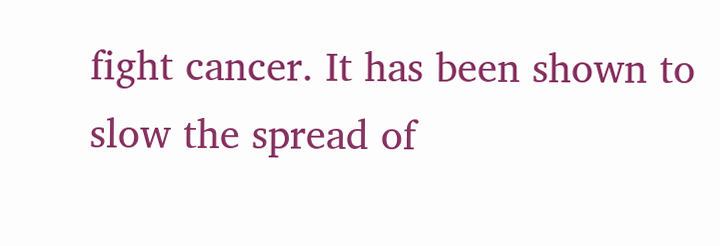fight cancer. It has been shown to slow the spread of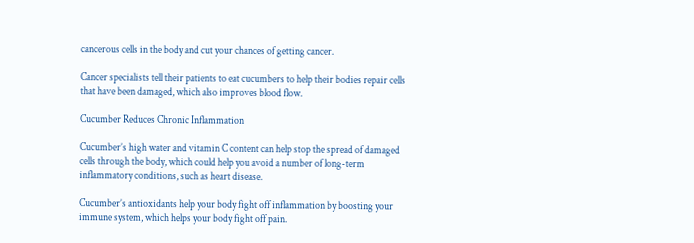cancerous cells in the body and cut your chances of getting cancer.

Cancer specialists tell their patients to eat cucumbers to help their bodies repair cells that have been damaged, which also improves blood flow.

Cucumber Reduces Chronic Inflammation

Cucumber’s high water and vitamin C content can help stop the spread of damaged cells through the body, which could help you avoid a number of long-term inflammatory conditions, such as heart disease.

Cucumber’s antioxidants help your body fight off inflammation by boosting your immune system, which helps your body fight off pain.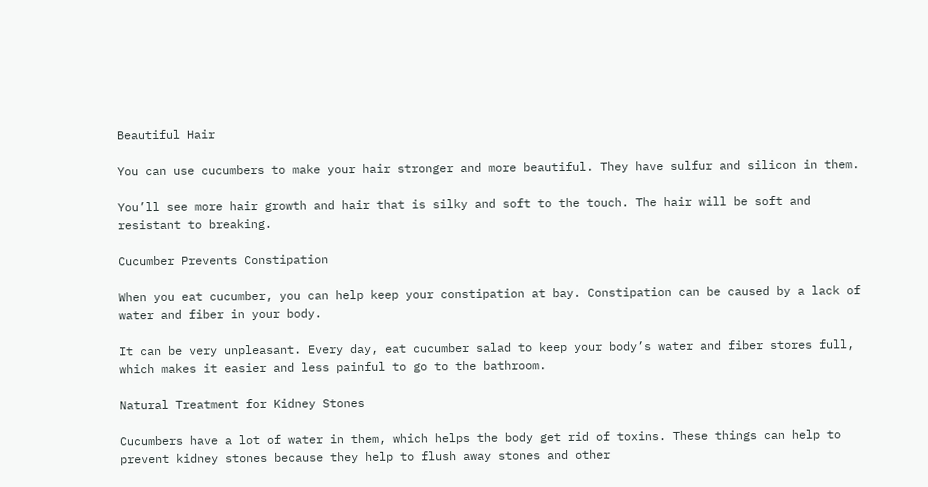Beautiful Hair

You can use cucumbers to make your hair stronger and more beautiful. They have sulfur and silicon in them.

You’ll see more hair growth and hair that is silky and soft to the touch. The hair will be soft and resistant to breaking.

Cucumber Prevents Constipation

When you eat cucumber, you can help keep your constipation at bay. Constipation can be caused by a lack of water and fiber in your body.

It can be very unpleasant. Every day, eat cucumber salad to keep your body’s water and fiber stores full, which makes it easier and less painful to go to the bathroom.

Natural Treatment for Kidney Stones

Cucumbers have a lot of water in them, which helps the body get rid of toxins. These things can help to prevent kidney stones because they help to flush away stones and other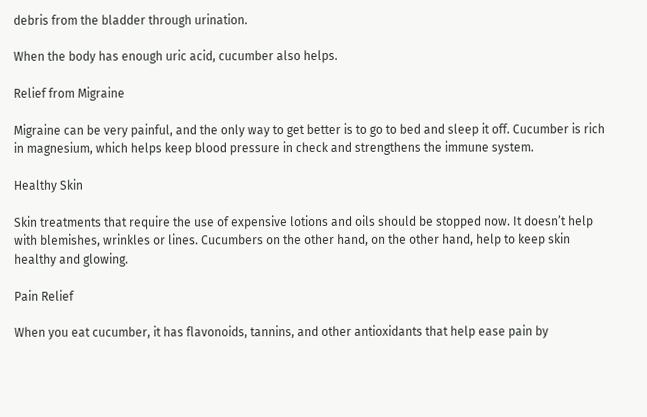debris from the bladder through urination.

When the body has enough uric acid, cucumber also helps.

Relief from Migraine

Migraine can be very painful, and the only way to get better is to go to bed and sleep it off. Cucumber is rich in magnesium, which helps keep blood pressure in check and strengthens the immune system.

Healthy Skin

Skin treatments that require the use of expensive lotions and oils should be stopped now. It doesn’t help with blemishes, wrinkles or lines. Cucumbers on the other hand, on the other hand, help to keep skin healthy and glowing.

Pain Relief

When you eat cucumber, it has flavonoids, tannins, and other antioxidants that help ease pain by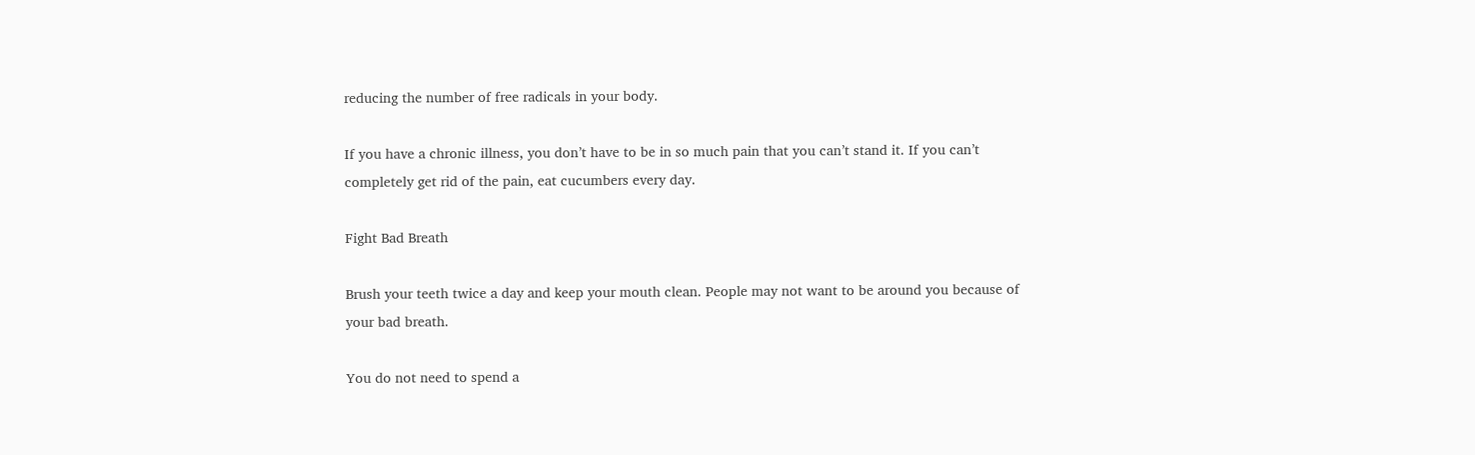reducing the number of free radicals in your body.

If you have a chronic illness, you don’t have to be in so much pain that you can’t stand it. If you can’t completely get rid of the pain, eat cucumbers every day.

Fight Bad Breath

Brush your teeth twice a day and keep your mouth clean. People may not want to be around you because of your bad breath.

You do not need to spend a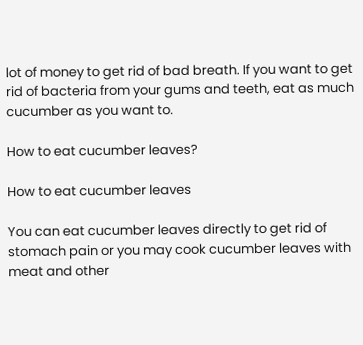lot of money to get rid of bad breath. If you want to get rid of bacteria from your gums and teeth, eat as much cucumber as you want to.

How to eat cucumber leaves?

How to eat cucumber leaves

You can eat cucumber leaves directly to get rid of stomach pain or you may cook cucumber leaves with meat and other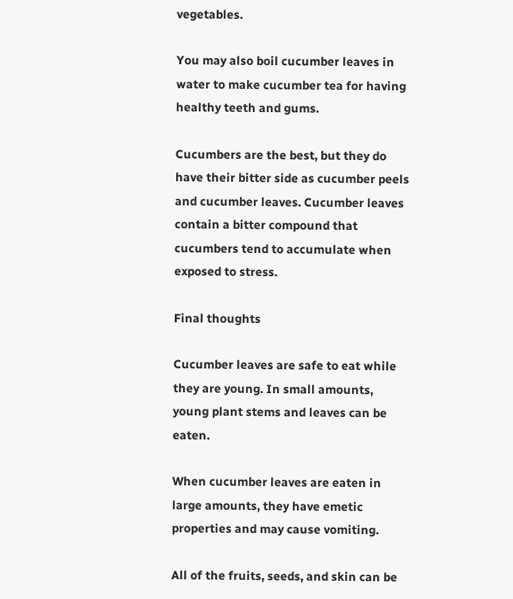vegetables.

You may also boil cucumber leaves in water to make cucumber tea for having healthy teeth and gums.

Cucumbers are the best, but they do have their bitter side as cucumber peels and cucumber leaves. Cucumber leaves contain a bitter compound that cucumbers tend to accumulate when exposed to stress.

Final thoughts

Cucumber leaves are safe to eat while they are young. In small amounts, young plant stems and leaves can be eaten.

When cucumber leaves are eaten in large amounts, they have emetic properties and may cause vomiting.

All of the fruits, seeds, and skin can be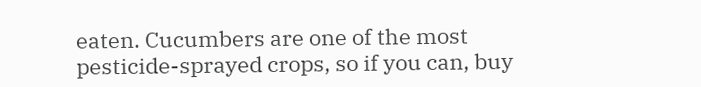eaten. Cucumbers are one of the most pesticide-sprayed crops, so if you can, buy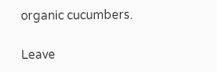organic cucumbers.

Leave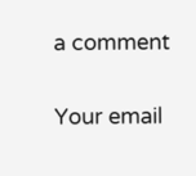a comment

Your email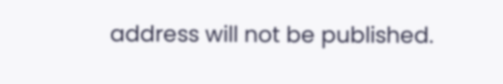address will not be published.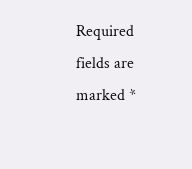Required fields are marked *